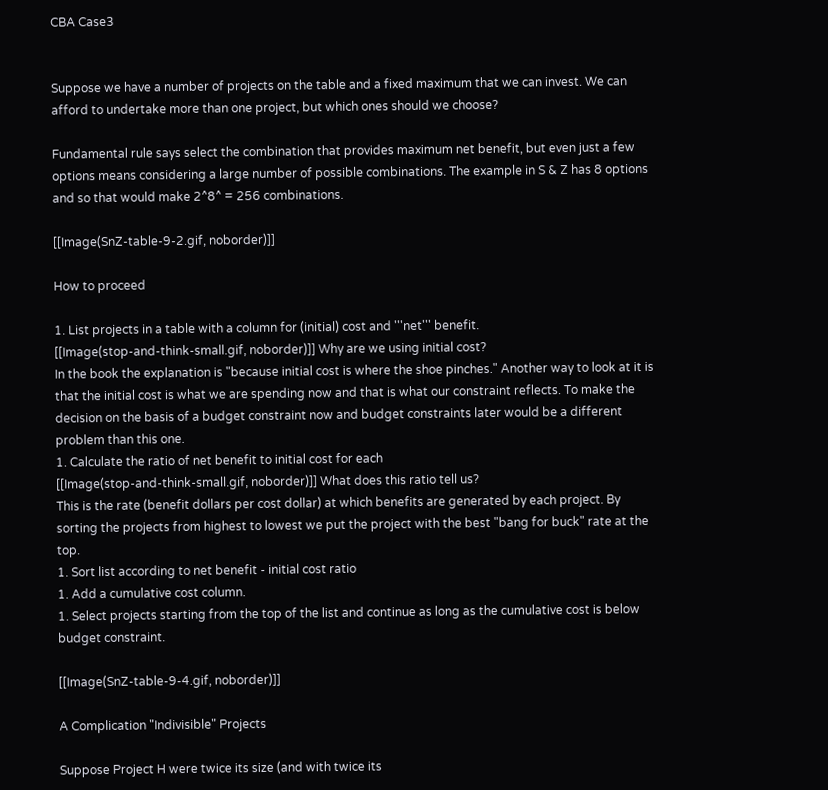CBA Case3


Suppose we have a number of projects on the table and a fixed maximum that we can invest. We can afford to undertake more than one project, but which ones should we choose?

Fundamental rule says select the combination that provides maximum net benefit, but even just a few options means considering a large number of possible combinations. The example in S & Z has 8 options and so that would make 2^8^ = 256 combinations.

[[Image(SnZ-table-9-2.gif, noborder)]]

How to proceed

1. List projects in a table with a column for (initial) cost and '''net''' benefit.
[[Image(stop-and-think-small.gif, noborder)]] Why are we using initial cost?
In the book the explanation is "because initial cost is where the shoe pinches." Another way to look at it is that the initial cost is what we are spending now and that is what our constraint reflects. To make the decision on the basis of a budget constraint now and budget constraints later would be a different problem than this one.
1. Calculate the ratio of net benefit to initial cost for each
[[Image(stop-and-think-small.gif, noborder)]] What does this ratio tell us?
This is the rate (benefit dollars per cost dollar) at which benefits are generated by each project. By sorting the projects from highest to lowest we put the project with the best "bang for buck" rate at the top.
1. Sort list according to net benefit - initial cost ratio
1. Add a cumulative cost column.
1. Select projects starting from the top of the list and continue as long as the cumulative cost is below budget constraint.

[[Image(SnZ-table-9-4.gif, noborder)]]

A Complication "Indivisible" Projects

Suppose Project H were twice its size (and with twice its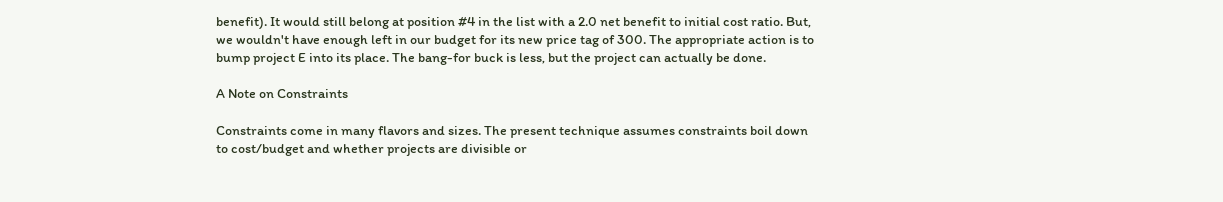benefit). It would still belong at position #4 in the list with a 2.0 net benefit to initial cost ratio. But, we wouldn't have enough left in our budget for its new price tag of 300. The appropriate action is to bump project E into its place. The bang-for buck is less, but the project can actually be done.

A Note on Constraints

Constraints come in many flavors and sizes. The present technique assumes constraints boil down to cost/budget and whether projects are divisible or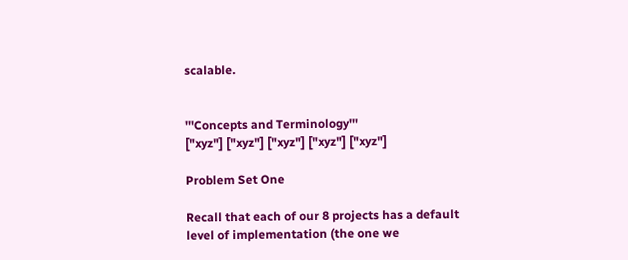scalable.


'''Concepts and Terminology'''
["xyz"] ["xyz"] ["xyz"] ["xyz"] ["xyz"]

Problem Set One

Recall that each of our 8 projects has a default level of implementation (the one we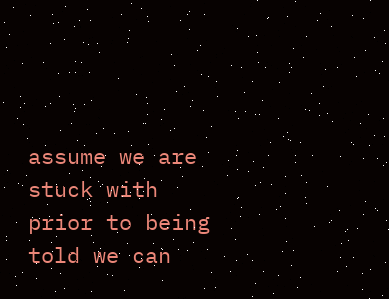assume we are stuck with prior to being told we can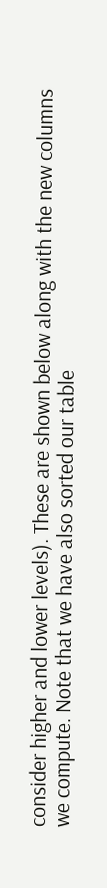consider higher and lower levels). These are shown below along with the new columns we compute. Note that we have also sorted our table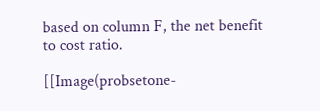based on column F, the net benefit to cost ratio.

[[Image(probsetone-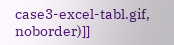case3-excel-tabl.gif, noborder)]]